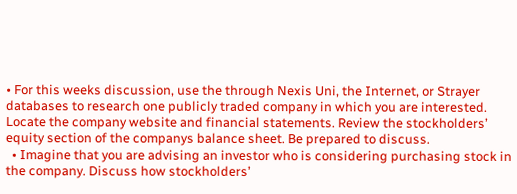• For this weeks discussion, use the through Nexis Uni, the Internet, or Strayer databases to research one publicly traded company in which you are interested. Locate the company website and financial statements. Review the stockholders’ equity section of the companys balance sheet. Be prepared to discuss.
  • Imagine that you are advising an investor who is considering purchasing stock in the company. Discuss how stockholders’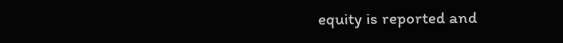equity is reported and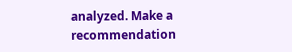analyzed. Make a recommendation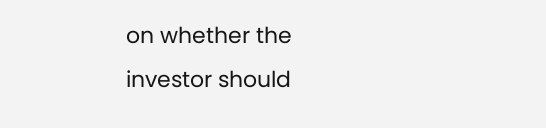on whether the investor should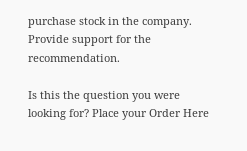purchase stock in the company. Provide support for the recommendation.

Is this the question you were looking for? Place your Order Here